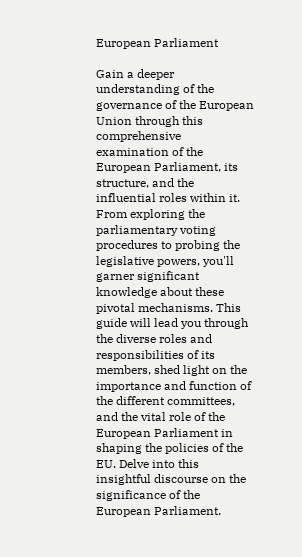European Parliament

Gain a deeper understanding of the governance of the European Union through this comprehensive examination of the European Parliament, its structure, and the influential roles within it. From exploring the parliamentary voting procedures to probing the legislative powers, you'll garner significant knowledge about these pivotal mechanisms. This guide will lead you through the diverse roles and responsibilities of its members, shed light on the importance and function of the different committees, and the vital role of the European Parliament in shaping the policies of the EU. Delve into this insightful discourse on the significance of the European Parliament.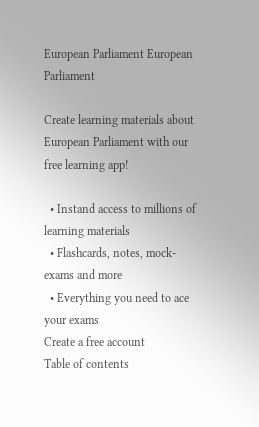European Parliament European Parliament

Create learning materials about European Parliament with our free learning app!

  • Instand access to millions of learning materials
  • Flashcards, notes, mock-exams and more
  • Everything you need to ace your exams
Create a free account
Table of contents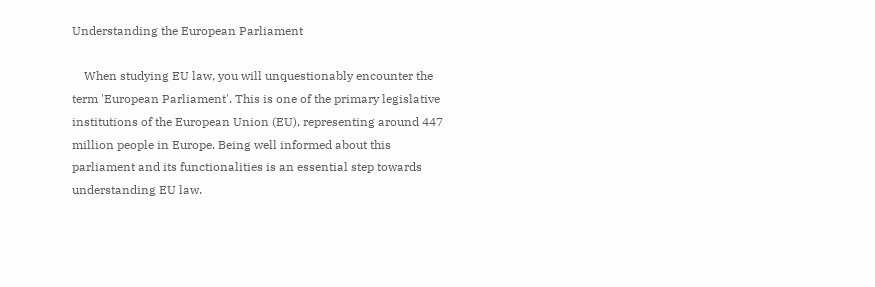Understanding the European Parliament

    When studying EU law, you will unquestionably encounter the term 'European Parliament'. This is one of the primary legislative institutions of the European Union (EU), representing around 447 million people in Europe. Being well informed about this parliament and its functionalities is an essential step towards understanding EU law.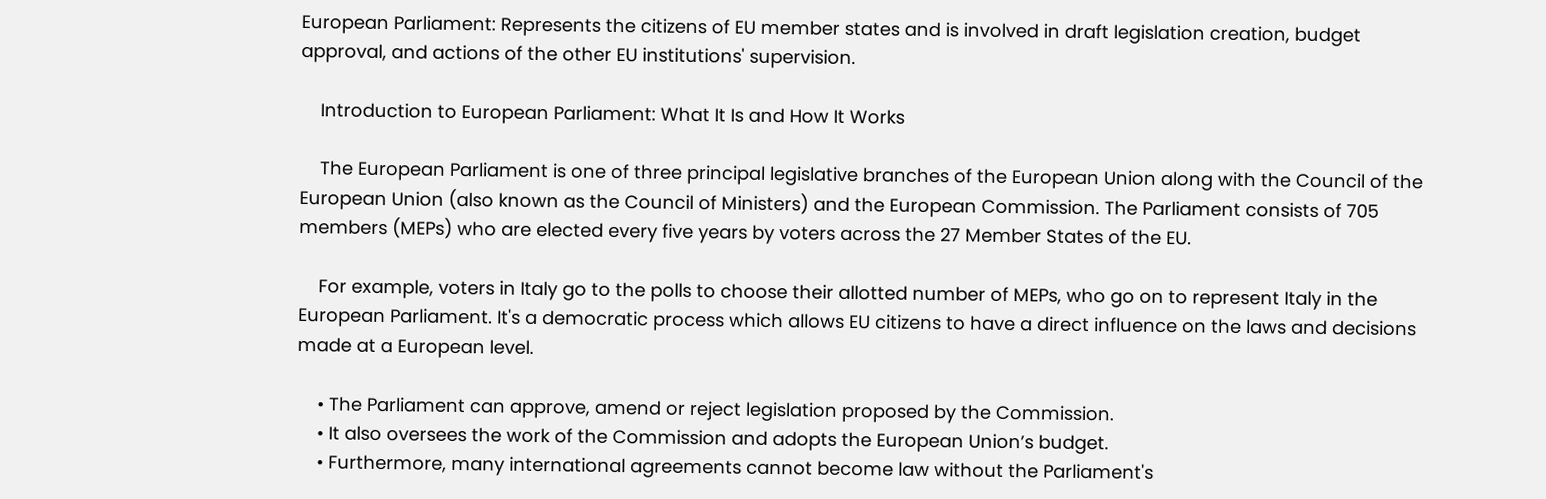European Parliament: Represents the citizens of EU member states and is involved in draft legislation creation, budget approval, and actions of the other EU institutions' supervision.

    Introduction to European Parliament: What It Is and How It Works

    The European Parliament is one of three principal legislative branches of the European Union along with the Council of the European Union (also known as the Council of Ministers) and the European Commission. The Parliament consists of 705 members (MEPs) who are elected every five years by voters across the 27 Member States of the EU.

    For example, voters in Italy go to the polls to choose their allotted number of MEPs, who go on to represent Italy in the European Parliament. It's a democratic process which allows EU citizens to have a direct influence on the laws and decisions made at a European level.

    • The Parliament can approve, amend or reject legislation proposed by the Commission.
    • It also oversees the work of the Commission and adopts the European Union’s budget.
    • Furthermore, many international agreements cannot become law without the Parliament's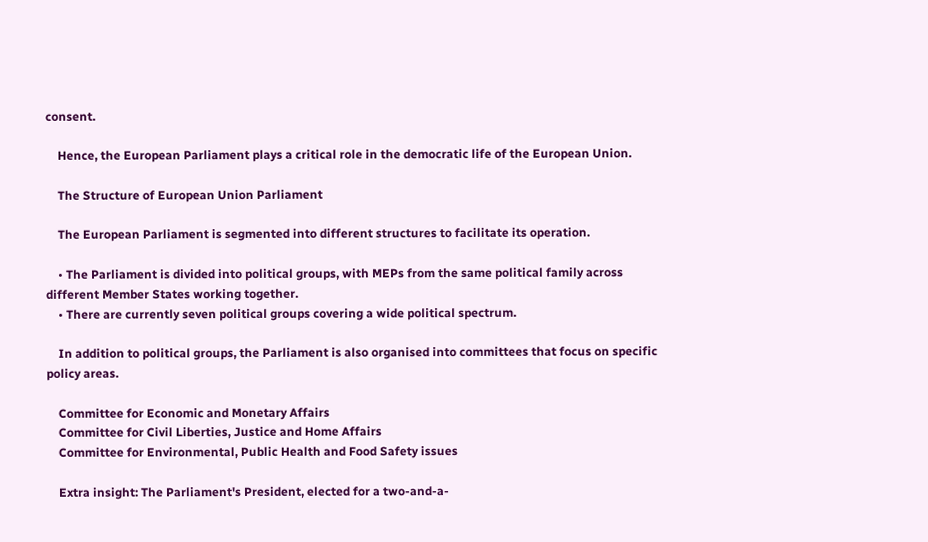consent.

    Hence, the European Parliament plays a critical role in the democratic life of the European Union.

    The Structure of European Union Parliament

    The European Parliament is segmented into different structures to facilitate its operation.

    • The Parliament is divided into political groups, with MEPs from the same political family across different Member States working together.
    • There are currently seven political groups covering a wide political spectrum.

    In addition to political groups, the Parliament is also organised into committees that focus on specific policy areas.

    Committee for Economic and Monetary Affairs
    Committee for Civil Liberties, Justice and Home Affairs
    Committee for Environmental, Public Health and Food Safety issues

    Extra insight: The Parliament's President, elected for a two-and-a-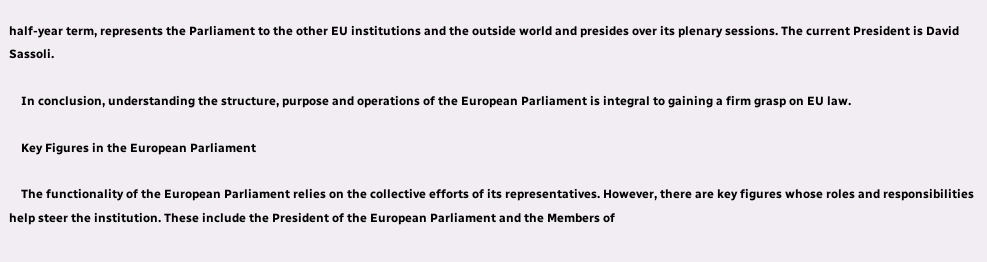half-year term, represents the Parliament to the other EU institutions and the outside world and presides over its plenary sessions. The current President is David Sassoli.

    In conclusion, understanding the structure, purpose and operations of the European Parliament is integral to gaining a firm grasp on EU law.

    Key Figures in the European Parliament

    The functionality of the European Parliament relies on the collective efforts of its representatives. However, there are key figures whose roles and responsibilities help steer the institution. These include the President of the European Parliament and the Members of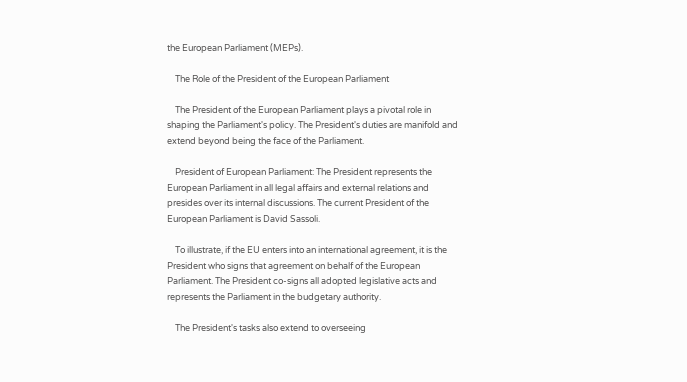the European Parliament (MEPs).

    The Role of the President of the European Parliament

    The President of the European Parliament plays a pivotal role in shaping the Parliament's policy. The President's duties are manifold and extend beyond being the face of the Parliament.

    President of European Parliament: The President represents the European Parliament in all legal affairs and external relations and presides over its internal discussions. The current President of the European Parliament is David Sassoli.

    To illustrate, if the EU enters into an international agreement, it is the President who signs that agreement on behalf of the European Parliament. The President co-signs all adopted legislative acts and represents the Parliament in the budgetary authority.

    The President's tasks also extend to overseeing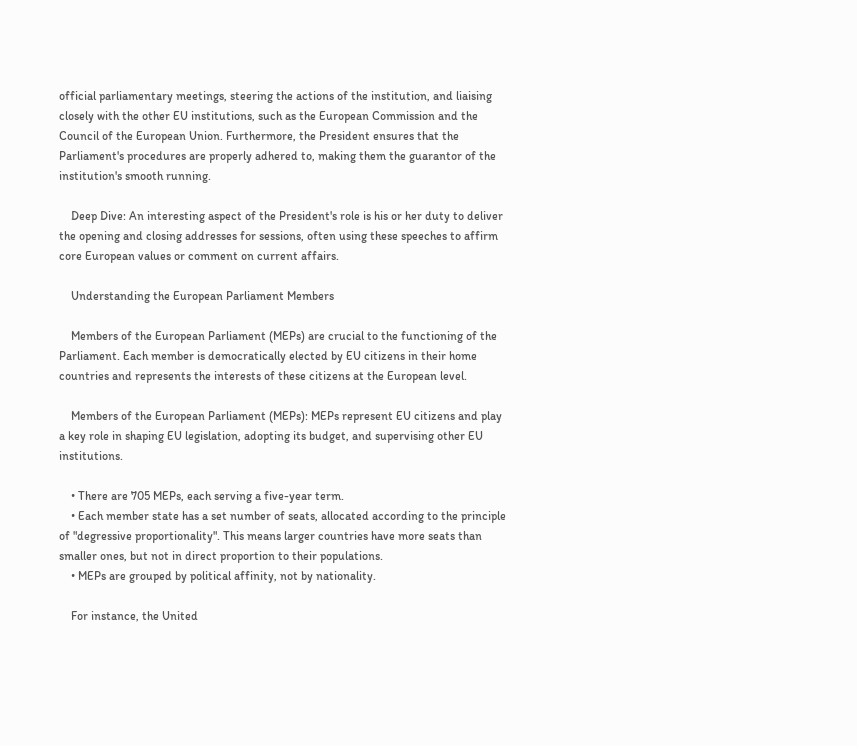official parliamentary meetings, steering the actions of the institution, and liaising closely with the other EU institutions, such as the European Commission and the Council of the European Union. Furthermore, the President ensures that the Parliament's procedures are properly adhered to, making them the guarantor of the institution's smooth running.

    Deep Dive: An interesting aspect of the President's role is his or her duty to deliver the opening and closing addresses for sessions, often using these speeches to affirm core European values or comment on current affairs.

    Understanding the European Parliament Members

    Members of the European Parliament (MEPs) are crucial to the functioning of the Parliament. Each member is democratically elected by EU citizens in their home countries and represents the interests of these citizens at the European level.

    Members of the European Parliament (MEPs): MEPs represent EU citizens and play a key role in shaping EU legislation, adopting its budget, and supervising other EU institutions.

    • There are 705 MEPs, each serving a five-year term.
    • Each member state has a set number of seats, allocated according to the principle of "degressive proportionality". This means larger countries have more seats than smaller ones, but not in direct proportion to their populations.
    • MEPs are grouped by political affinity, not by nationality.

    For instance, the United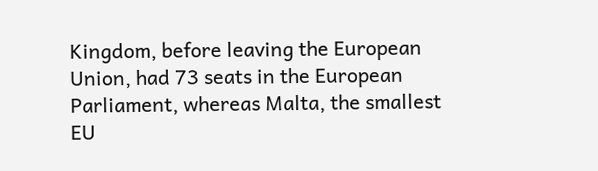Kingdom, before leaving the European Union, had 73 seats in the European Parliament, whereas Malta, the smallest EU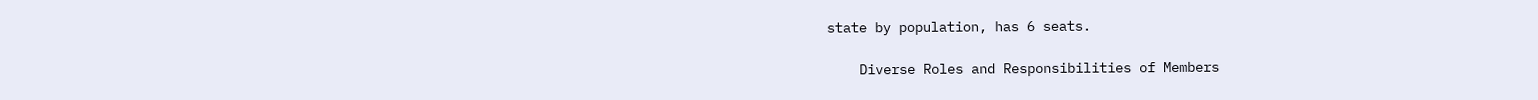state by population, has 6 seats.

    Diverse Roles and Responsibilities of Members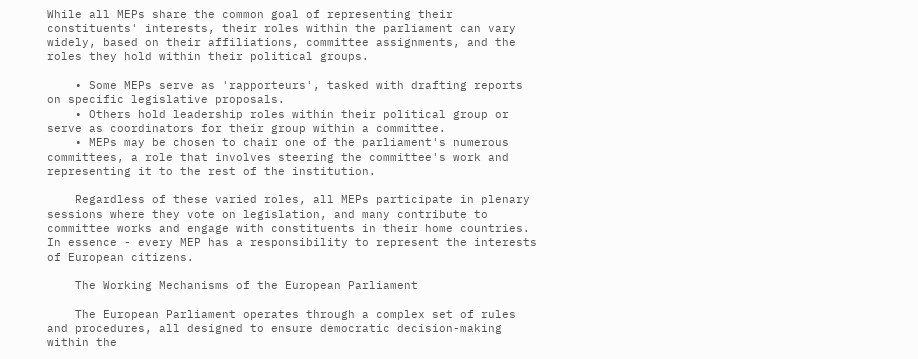While all MEPs share the common goal of representing their constituents' interests, their roles within the parliament can vary widely, based on their affiliations, committee assignments, and the roles they hold within their political groups.

    • Some MEPs serve as 'rapporteurs', tasked with drafting reports on specific legislative proposals.
    • Others hold leadership roles within their political group or serve as coordinators for their group within a committee.
    • MEPs may be chosen to chair one of the parliament's numerous committees, a role that involves steering the committee's work and representing it to the rest of the institution.

    Regardless of these varied roles, all MEPs participate in plenary sessions where they vote on legislation, and many contribute to committee works and engage with constituents in their home countries. In essence - every MEP has a responsibility to represent the interests of European citizens.

    The Working Mechanisms of the European Parliament

    The European Parliament operates through a complex set of rules and procedures, all designed to ensure democratic decision-making within the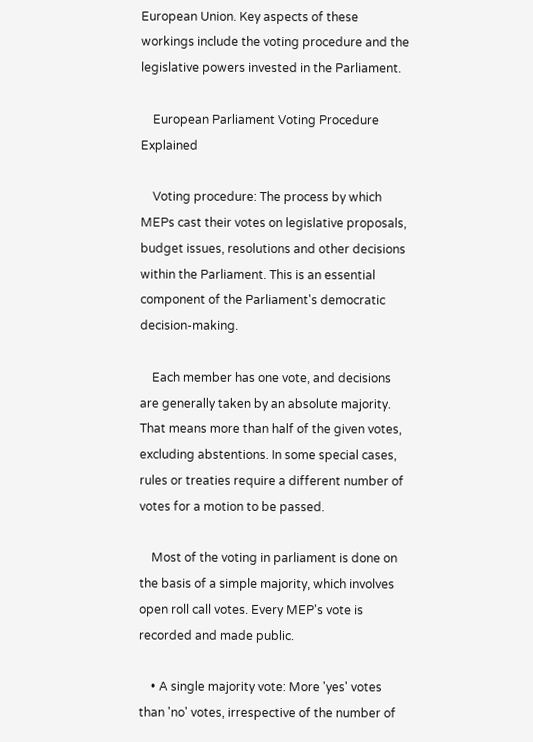European Union. Key aspects of these workings include the voting procedure and the legislative powers invested in the Parliament.

    European Parliament Voting Procedure Explained

    Voting procedure: The process by which MEPs cast their votes on legislative proposals, budget issues, resolutions and other decisions within the Parliament. This is an essential component of the Parliament's democratic decision-making.

    Each member has one vote, and decisions are generally taken by an absolute majority. That means more than half of the given votes, excluding abstentions. In some special cases, rules or treaties require a different number of votes for a motion to be passed.

    Most of the voting in parliament is done on the basis of a simple majority, which involves open roll call votes. Every MEP's vote is recorded and made public.

    • A single majority vote: More 'yes' votes than 'no' votes, irrespective of the number of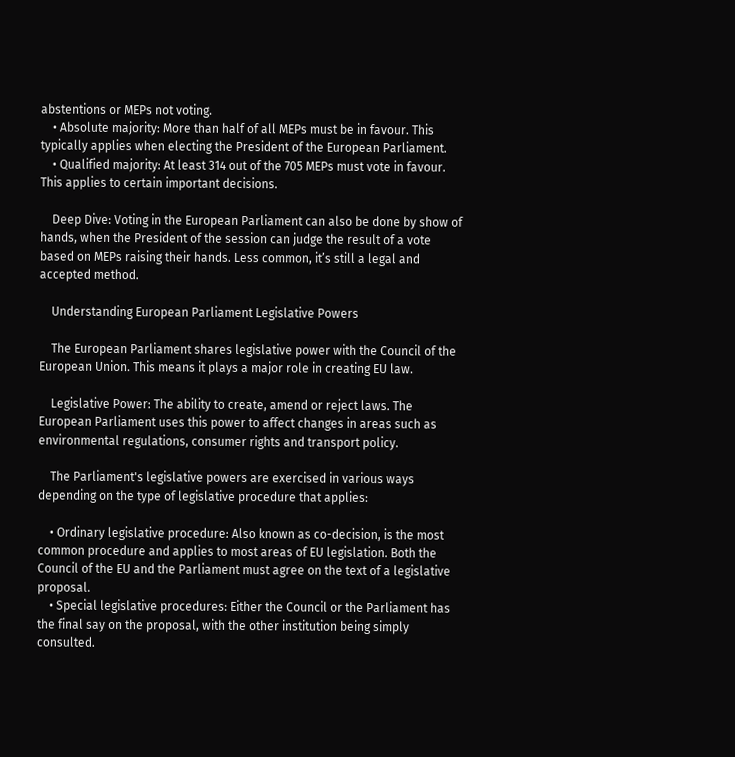abstentions or MEPs not voting.
    • Absolute majority: More than half of all MEPs must be in favour. This typically applies when electing the President of the European Parliament.
    • Qualified majority: At least 314 out of the 705 MEPs must vote in favour. This applies to certain important decisions.

    Deep Dive: Voting in the European Parliament can also be done by show of hands, when the President of the session can judge the result of a vote based on MEPs raising their hands. Less common, it’s still a legal and accepted method.

    Understanding European Parliament Legislative Powers

    The European Parliament shares legislative power with the Council of the European Union. This means it plays a major role in creating EU law.

    Legislative Power: The ability to create, amend or reject laws. The European Parliament uses this power to affect changes in areas such as environmental regulations, consumer rights and transport policy.

    The Parliament's legislative powers are exercised in various ways depending on the type of legislative procedure that applies:

    • Ordinary legislative procedure: Also known as co-decision, is the most common procedure and applies to most areas of EU legislation. Both the Council of the EU and the Parliament must agree on the text of a legislative proposal.
    • Special legislative procedures: Either the Council or the Parliament has the final say on the proposal, with the other institution being simply consulted.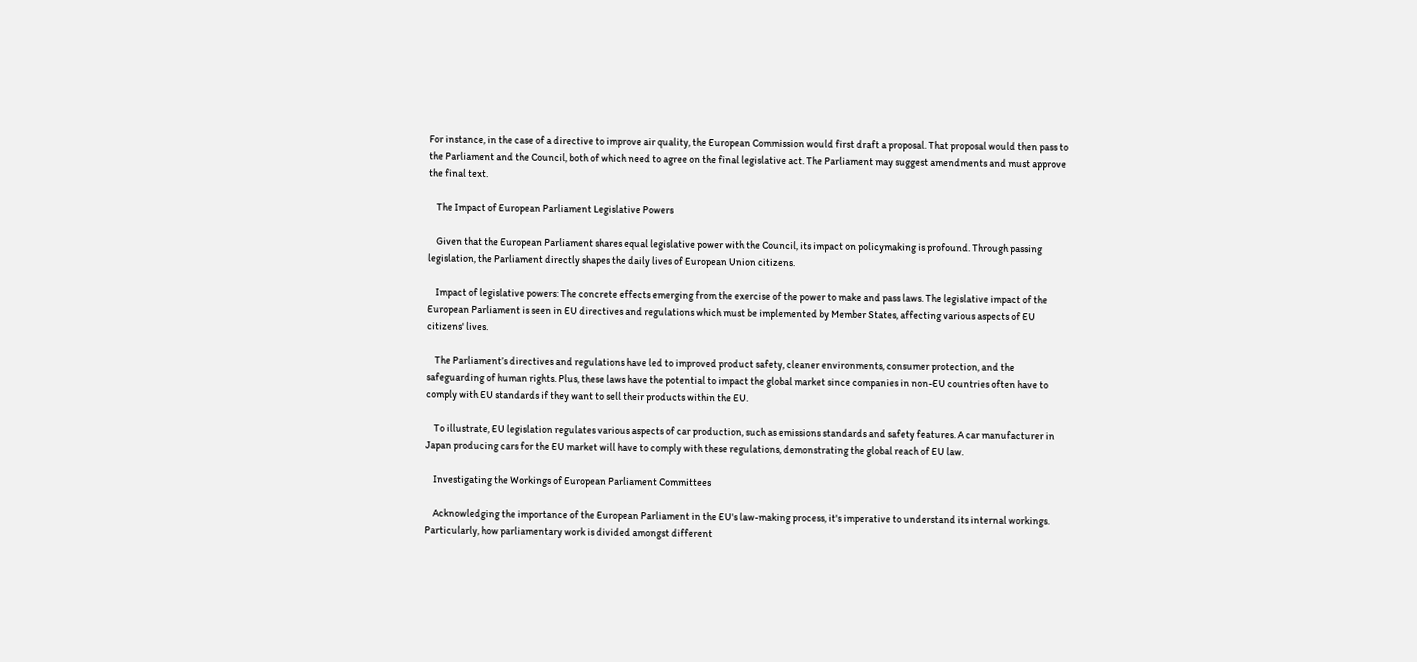For instance, in the case of a directive to improve air quality, the European Commission would first draft a proposal. That proposal would then pass to the Parliament and the Council, both of which need to agree on the final legislative act. The Parliament may suggest amendments and must approve the final text.

    The Impact of European Parliament Legislative Powers

    Given that the European Parliament shares equal legislative power with the Council, its impact on policymaking is profound. Through passing legislation, the Parliament directly shapes the daily lives of European Union citizens.

    Impact of legislative powers: The concrete effects emerging from the exercise of the power to make and pass laws. The legislative impact of the European Parliament is seen in EU directives and regulations which must be implemented by Member States, affecting various aspects of EU citizens' lives.

    The Parliament’s directives and regulations have led to improved product safety, cleaner environments, consumer protection, and the safeguarding of human rights. Plus, these laws have the potential to impact the global market since companies in non-EU countries often have to comply with EU standards if they want to sell their products within the EU.

    To illustrate, EU legislation regulates various aspects of car production, such as emissions standards and safety features. A car manufacturer in Japan producing cars for the EU market will have to comply with these regulations, demonstrating the global reach of EU law.

    Investigating the Workings of European Parliament Committees

    Acknowledging the importance of the European Parliament in the EU's law-making process, it's imperative to understand its internal workings. Particularly, how parliamentary work is divided amongst different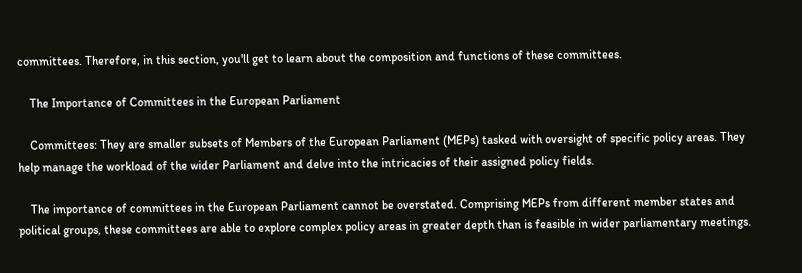committees. Therefore, in this section, you'll get to learn about the composition and functions of these committees.

    The Importance of Committees in the European Parliament

    Committees: They are smaller subsets of Members of the European Parliament (MEPs) tasked with oversight of specific policy areas. They help manage the workload of the wider Parliament and delve into the intricacies of their assigned policy fields.

    The importance of committees in the European Parliament cannot be overstated. Comprising MEPs from different member states and political groups, these committees are able to explore complex policy areas in greater depth than is feasible in wider parliamentary meetings.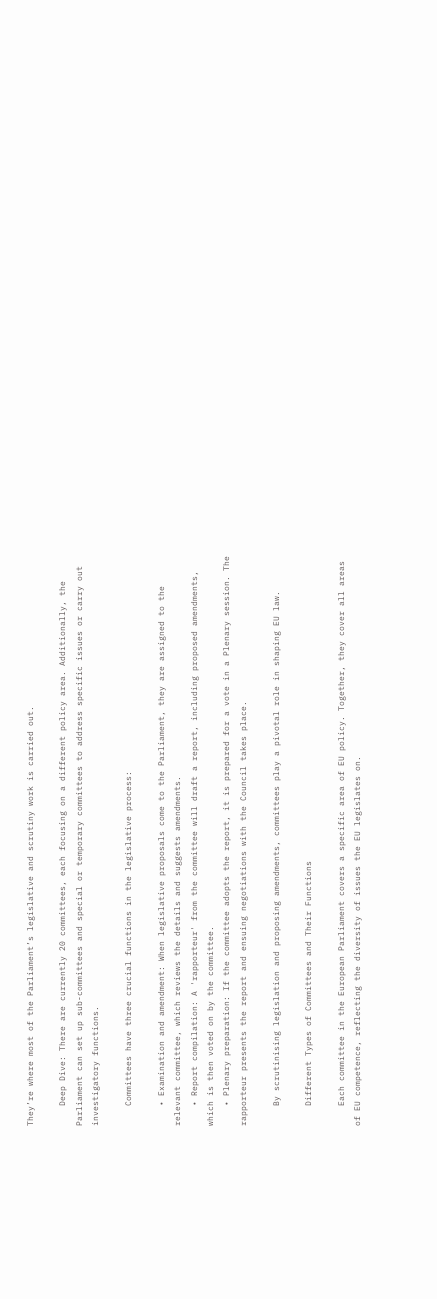They’re where most of the Parliament’s legislative and scrutiny work is carried out.

    Deep Dive: There are currently 20 committees, each focusing on a different policy area. Additionally, the Parliament can set up sub-committees and special or temporary committees to address specific issues or carry out investigatory functions.

    Committees have three crucial functions in the legislative process:

    • Examination and amendment: When legislative proposals come to the Parliament, they are assigned to the relevant committee, which reviews the details and suggests amendments.
    • Report compilation: A 'rapporteur' from the committee will draft a report, including proposed amendments, which is then voted on by the committee.
    • Plenary preparation: If the committee adopts the report, it is prepared for a vote in a Plenary session. The rapporteur presents the report and ensuing negotiations with the Council takes place.

    By scrutinising legislation and proposing amendments, committees play a pivotal role in shaping EU law.

    Different Types of Committees and Their Functions

    Each committee in the European Parliament covers a specific area of EU policy. Together, they cover all areas of EU competence, reflecting the diversity of issues the EU legislates on.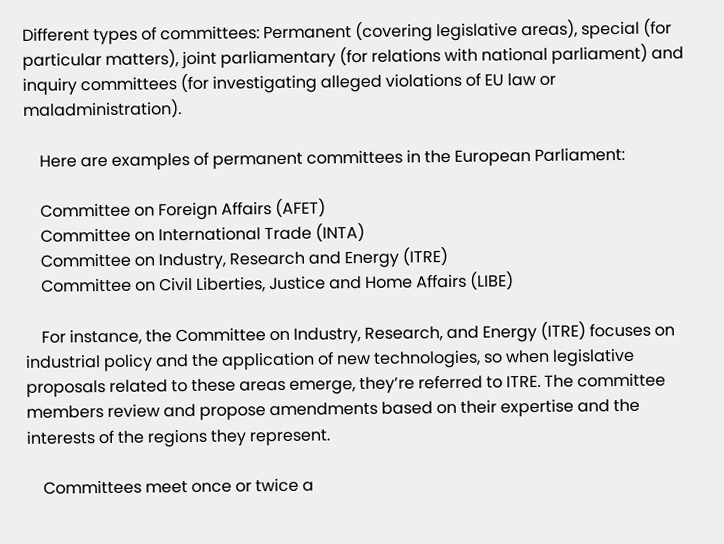Different types of committees: Permanent (covering legislative areas), special (for particular matters), joint parliamentary (for relations with national parliament) and inquiry committees (for investigating alleged violations of EU law or maladministration).

    Here are examples of permanent committees in the European Parliament:

    Committee on Foreign Affairs (AFET)
    Committee on International Trade (INTA)
    Committee on Industry, Research and Energy (ITRE)
    Committee on Civil Liberties, Justice and Home Affairs (LIBE)

    For instance, the Committee on Industry, Research, and Energy (ITRE) focuses on industrial policy and the application of new technologies, so when legislative proposals related to these areas emerge, they’re referred to ITRE. The committee members review and propose amendments based on their expertise and the interests of the regions they represent.

    Committees meet once or twice a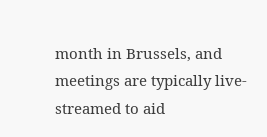month in Brussels, and meetings are typically live-streamed to aid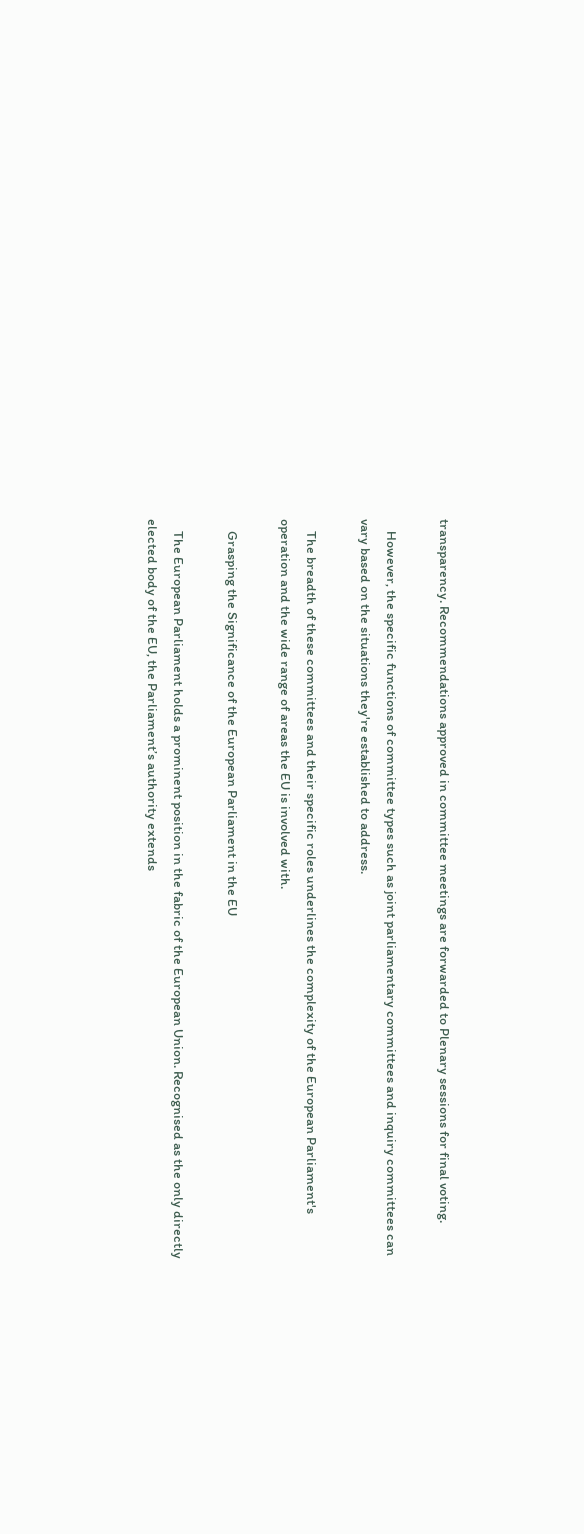transparency. Recommendations approved in committee meetings are forwarded to Plenary sessions for final voting.

    However, the specific functions of committee types such as joint parliamentary committees and inquiry committees can vary based on the situations they're established to address.

    The breadth of these committees and their specific roles underlines the complexity of the European Parliament's operation and the wide range of areas the EU is involved with.

    Grasping the Significance of the European Parliament in the EU

    The European Parliament holds a prominent position in the fabric of the European Union. Recognised as the only directly elected body of the EU, the Parliament’s authority extends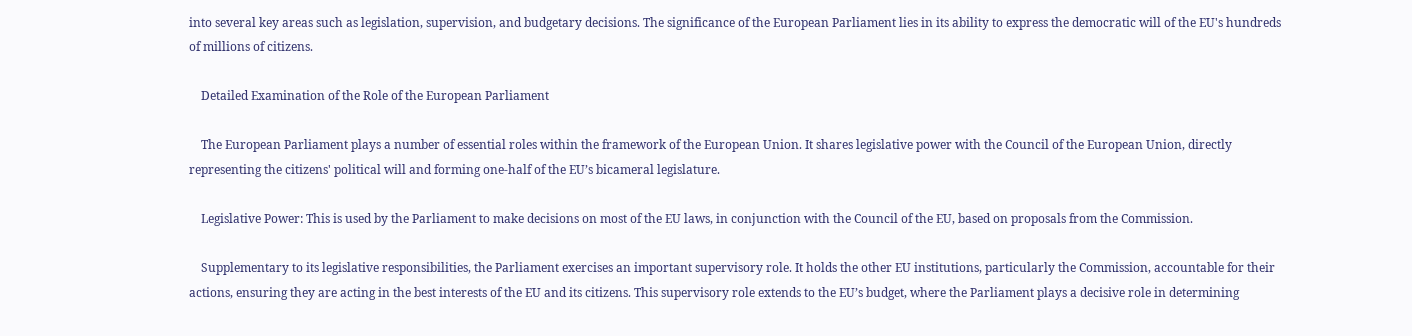into several key areas such as legislation, supervision, and budgetary decisions. The significance of the European Parliament lies in its ability to express the democratic will of the EU's hundreds of millions of citizens.

    Detailed Examination of the Role of the European Parliament

    The European Parliament plays a number of essential roles within the framework of the European Union. It shares legislative power with the Council of the European Union, directly representing the citizens' political will and forming one-half of the EU’s bicameral legislature.

    Legislative Power: This is used by the Parliament to make decisions on most of the EU laws, in conjunction with the Council of the EU, based on proposals from the Commission.

    Supplementary to its legislative responsibilities, the Parliament exercises an important supervisory role. It holds the other EU institutions, particularly the Commission, accountable for their actions, ensuring they are acting in the best interests of the EU and its citizens. This supervisory role extends to the EU’s budget, where the Parliament plays a decisive role in determining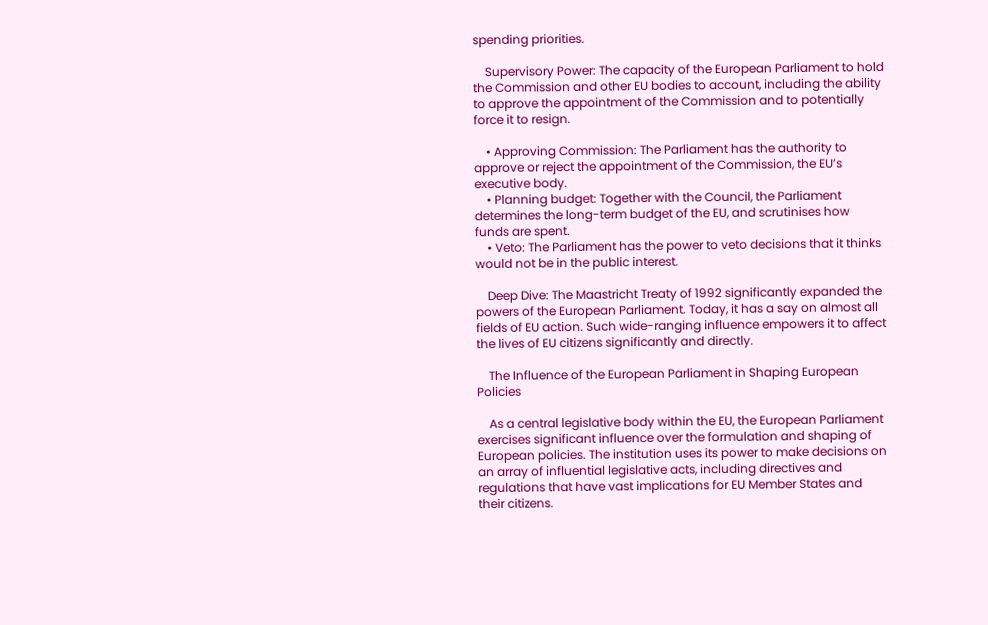spending priorities.

    Supervisory Power: The capacity of the European Parliament to hold the Commission and other EU bodies to account, including the ability to approve the appointment of the Commission and to potentially force it to resign.

    • Approving Commission: The Parliament has the authority to approve or reject the appointment of the Commission, the EU’s executive body.
    • Planning budget: Together with the Council, the Parliament determines the long-term budget of the EU, and scrutinises how funds are spent.
    • Veto: The Parliament has the power to veto decisions that it thinks would not be in the public interest.

    Deep Dive: The Maastricht Treaty of 1992 significantly expanded the powers of the European Parliament. Today, it has a say on almost all fields of EU action. Such wide-ranging influence empowers it to affect the lives of EU citizens significantly and directly.

    The Influence of the European Parliament in Shaping European Policies

    As a central legislative body within the EU, the European Parliament exercises significant influence over the formulation and shaping of European policies. The institution uses its power to make decisions on an array of influential legislative acts, including directives and regulations that have vast implications for EU Member States and their citizens.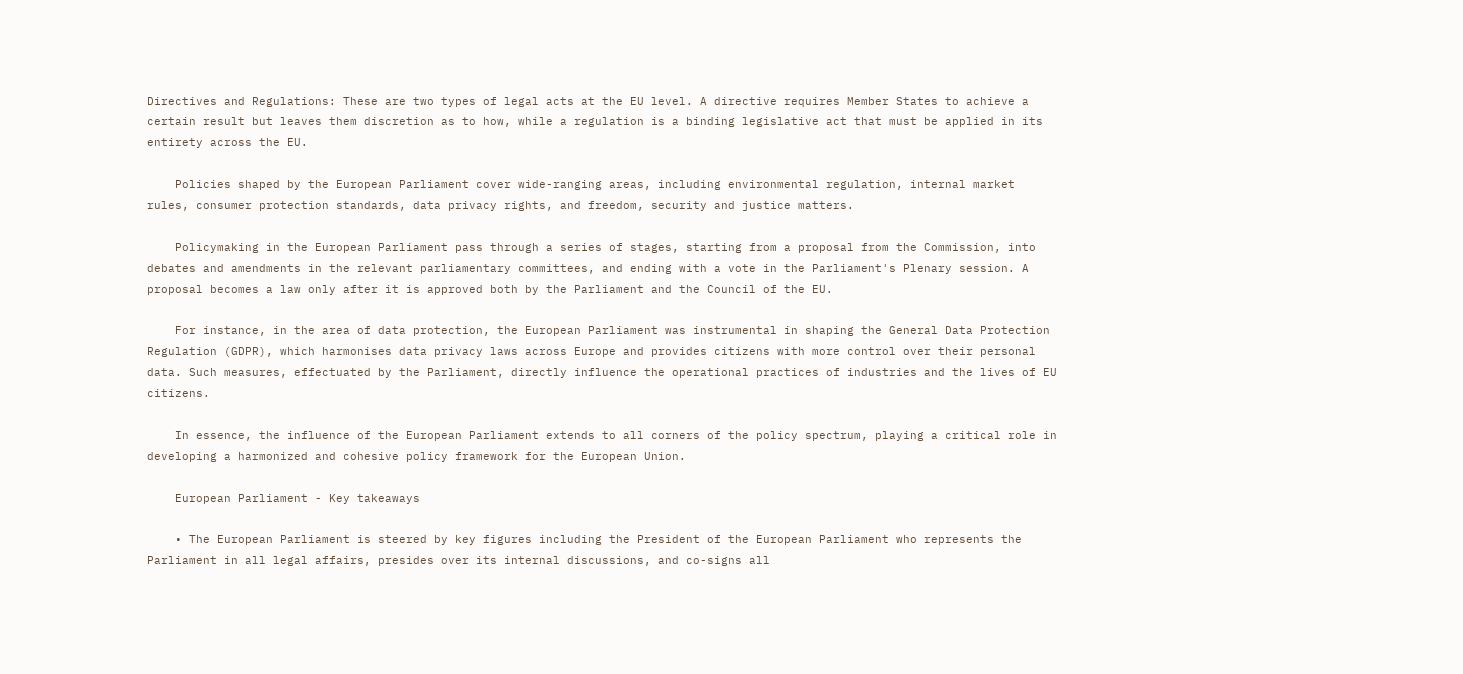Directives and Regulations: These are two types of legal acts at the EU level. A directive requires Member States to achieve a certain result but leaves them discretion as to how, while a regulation is a binding legislative act that must be applied in its entirety across the EU.

    Policies shaped by the European Parliament cover wide-ranging areas, including environmental regulation, internal market rules, consumer protection standards, data privacy rights, and freedom, security and justice matters.

    Policymaking in the European Parliament pass through a series of stages, starting from a proposal from the Commission, into debates and amendments in the relevant parliamentary committees, and ending with a vote in the Parliament's Plenary session. A proposal becomes a law only after it is approved both by the Parliament and the Council of the EU.

    For instance, in the area of data protection, the European Parliament was instrumental in shaping the General Data Protection Regulation (GDPR), which harmonises data privacy laws across Europe and provides citizens with more control over their personal data. Such measures, effectuated by the Parliament, directly influence the operational practices of industries and the lives of EU citizens.

    In essence, the influence of the European Parliament extends to all corners of the policy spectrum, playing a critical role in developing a harmonized and cohesive policy framework for the European Union.

    European Parliament - Key takeaways

    • The European Parliament is steered by key figures including the President of the European Parliament who represents the Parliament in all legal affairs, presides over its internal discussions, and co-signs all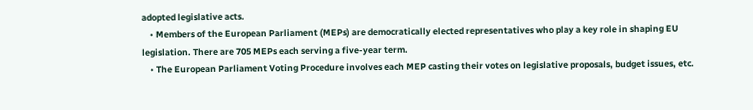adopted legislative acts.
    • Members of the European Parliament (MEPs) are democratically elected representatives who play a key role in shaping EU legislation. There are 705 MEPs each serving a five-year term.
    • The European Parliament Voting Procedure involves each MEP casting their votes on legislative proposals, budget issues, etc.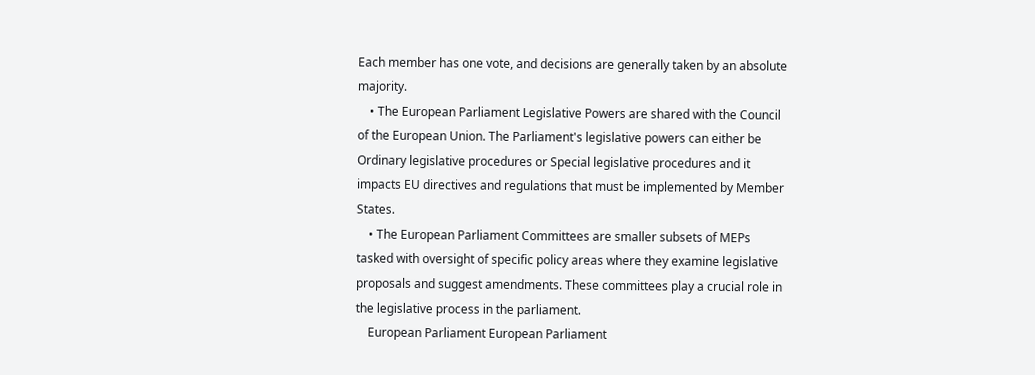Each member has one vote, and decisions are generally taken by an absolute majority.
    • The European Parliament Legislative Powers are shared with the Council of the European Union. The Parliament's legislative powers can either be Ordinary legislative procedures or Special legislative procedures and it impacts EU directives and regulations that must be implemented by Member States.
    • The European Parliament Committees are smaller subsets of MEPs tasked with oversight of specific policy areas where they examine legislative proposals and suggest amendments. These committees play a crucial role in the legislative process in the parliament.
    European Parliament European Parliament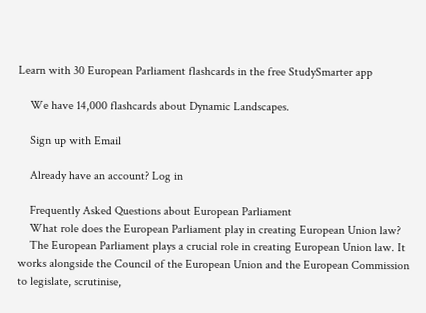Learn with 30 European Parliament flashcards in the free StudySmarter app

    We have 14,000 flashcards about Dynamic Landscapes.

    Sign up with Email

    Already have an account? Log in

    Frequently Asked Questions about European Parliament
    What role does the European Parliament play in creating European Union law?
    The European Parliament plays a crucial role in creating European Union law. It works alongside the Council of the European Union and the European Commission to legislate, scrutinise,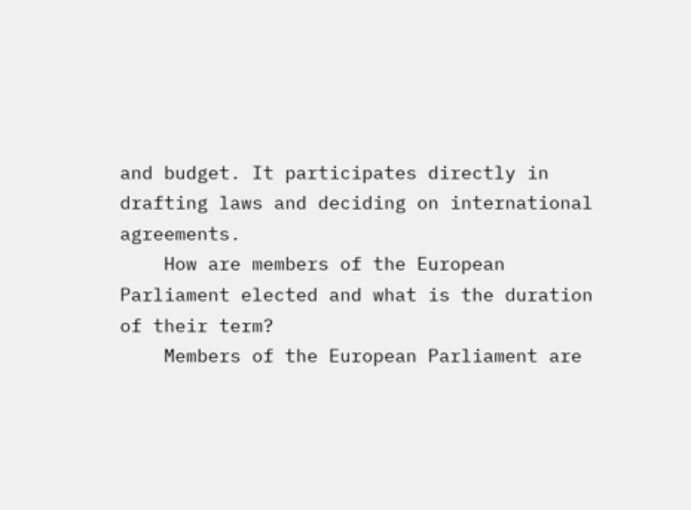and budget. It participates directly in drafting laws and deciding on international agreements.
    How are members of the European Parliament elected and what is the duration of their term?
    Members of the European Parliament are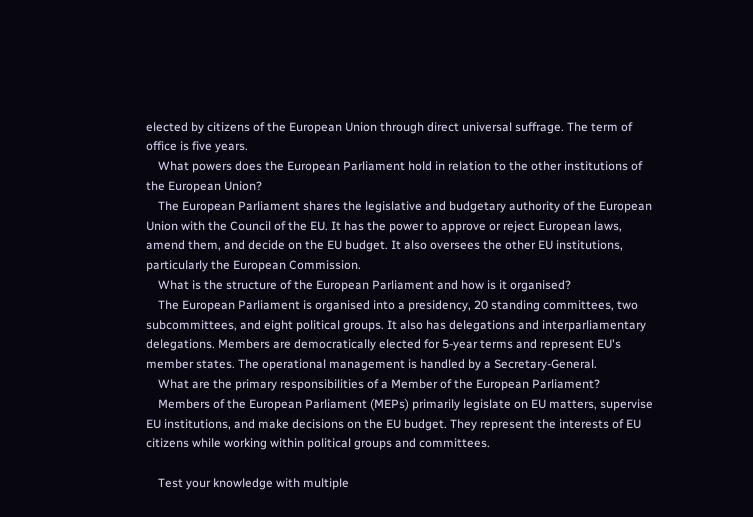elected by citizens of the European Union through direct universal suffrage. The term of office is five years.
    What powers does the European Parliament hold in relation to the other institutions of the European Union?
    The European Parliament shares the legislative and budgetary authority of the European Union with the Council of the EU. It has the power to approve or reject European laws, amend them, and decide on the EU budget. It also oversees the other EU institutions, particularly the European Commission.
    What is the structure of the European Parliament and how is it organised?
    The European Parliament is organised into a presidency, 20 standing committees, two subcommittees, and eight political groups. It also has delegations and interparliamentary delegations. Members are democratically elected for 5-year terms and represent EU's member states. The operational management is handled by a Secretary-General.
    What are the primary responsibilities of a Member of the European Parliament?
    Members of the European Parliament (MEPs) primarily legislate on EU matters, supervise EU institutions, and make decisions on the EU budget. They represent the interests of EU citizens while working within political groups and committees.

    Test your knowledge with multiple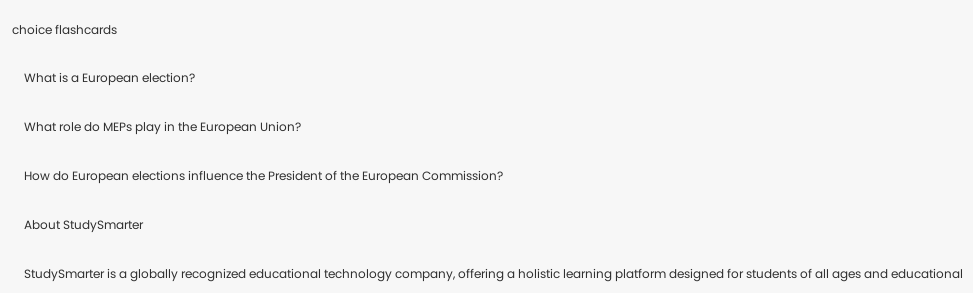choice flashcards

    What is a European election?

    What role do MEPs play in the European Union?

    How do European elections influence the President of the European Commission?

    About StudySmarter

    StudySmarter is a globally recognized educational technology company, offering a holistic learning platform designed for students of all ages and educational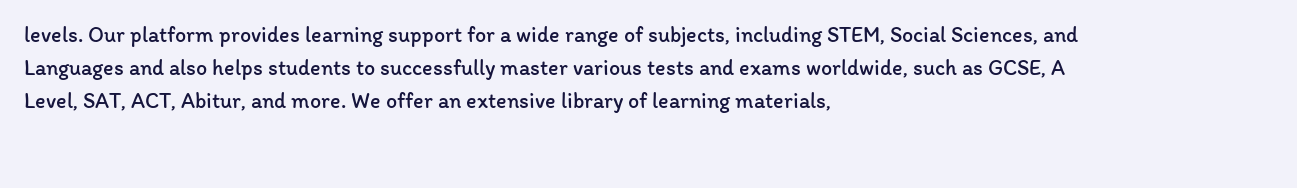levels. Our platform provides learning support for a wide range of subjects, including STEM, Social Sciences, and Languages and also helps students to successfully master various tests and exams worldwide, such as GCSE, A Level, SAT, ACT, Abitur, and more. We offer an extensive library of learning materials,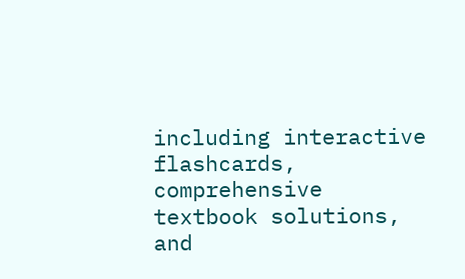including interactive flashcards, comprehensive textbook solutions, and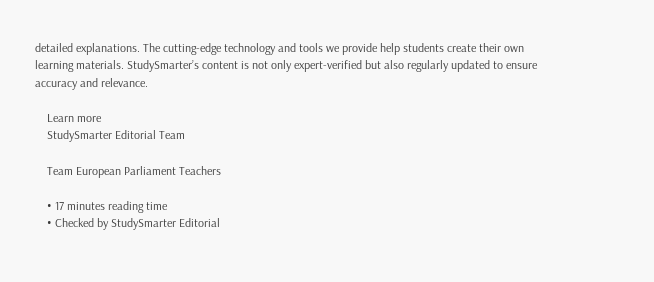detailed explanations. The cutting-edge technology and tools we provide help students create their own learning materials. StudySmarter’s content is not only expert-verified but also regularly updated to ensure accuracy and relevance.

    Learn more
    StudySmarter Editorial Team

    Team European Parliament Teachers

    • 17 minutes reading time
    • Checked by StudySmarter Editorial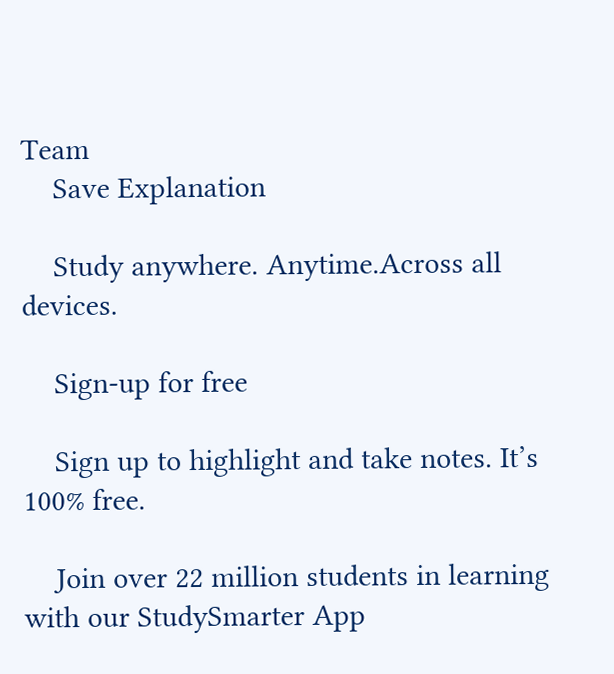Team
    Save Explanation

    Study anywhere. Anytime.Across all devices.

    Sign-up for free

    Sign up to highlight and take notes. It’s 100% free.

    Join over 22 million students in learning with our StudySmarter App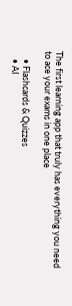The first learning app that truly has everything you need to ace your exams in one place

    • Flashcards & Quizzes
    • AI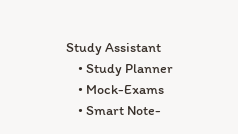Study Assistant
    • Study Planner
    • Mock-Exams
    • Smart Note-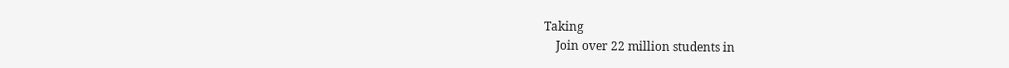Taking
    Join over 22 million students in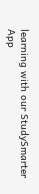learning with our StudySmarter App